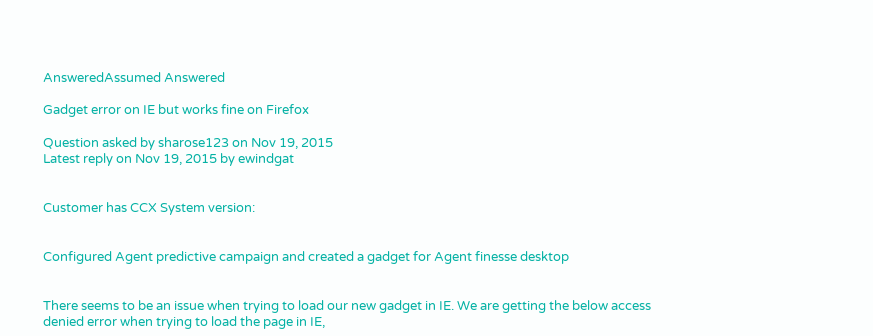AnsweredAssumed Answered

Gadget error on IE but works fine on Firefox

Question asked by sharose123 on Nov 19, 2015
Latest reply on Nov 19, 2015 by ewindgat


Customer has CCX System version:


Configured Agent predictive campaign and created a gadget for Agent finesse desktop


There seems to be an issue when trying to load our new gadget in IE. We are getting the below access denied error when trying to load the page in IE,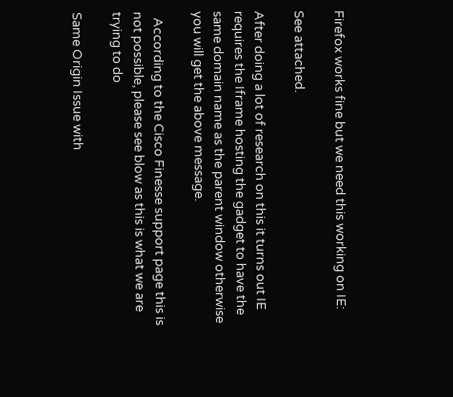Firefox works fine but we need this working on IE:

See attached.

After doing a lot of research on this it turns out IE requires the Iframe hosting the gadget to have the same domain name as the parent window otherwise you will get the above message.

  According to the Cisco Finesse support page this is not possible, please see blow as this is what we are trying to do

Same Origin Issue with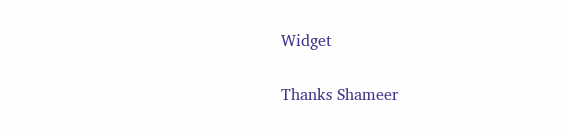Widget


Thanks Shameer